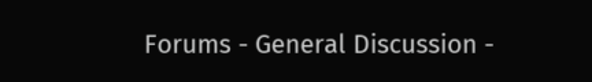Forums - General Discussion -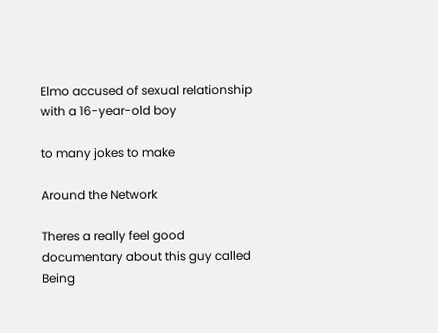Elmo accused of sexual relationship with a 16-year-old boy

to many jokes to make

Around the Network

Theres a really feel good documentary about this guy called Being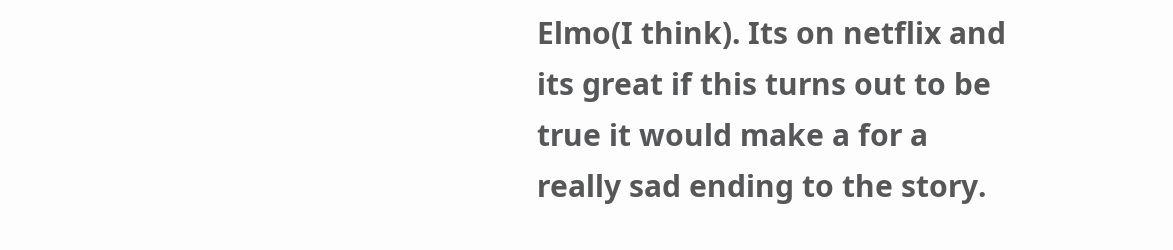Elmo(I think). Its on netflix and its great if this turns out to be true it would make a for a really sad ending to the story.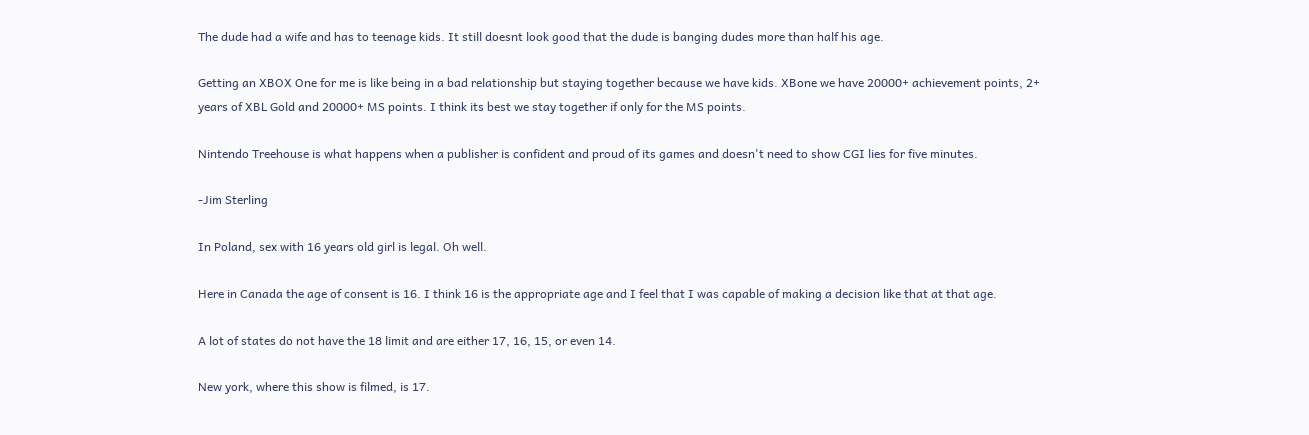The dude had a wife and has to teenage kids. It still doesnt look good that the dude is banging dudes more than half his age.

Getting an XBOX One for me is like being in a bad relationship but staying together because we have kids. XBone we have 20000+ achievement points, 2+ years of XBL Gold and 20000+ MS points. I think its best we stay together if only for the MS points.

Nintendo Treehouse is what happens when a publisher is confident and proud of its games and doesn't need to show CGI lies for five minutes.

-Jim Sterling

In Poland, sex with 16 years old girl is legal. Oh well.

Here in Canada the age of consent is 16. I think 16 is the appropriate age and I feel that I was capable of making a decision like that at that age.

A lot of states do not have the 18 limit and are either 17, 16, 15, or even 14.

New york, where this show is filmed, is 17.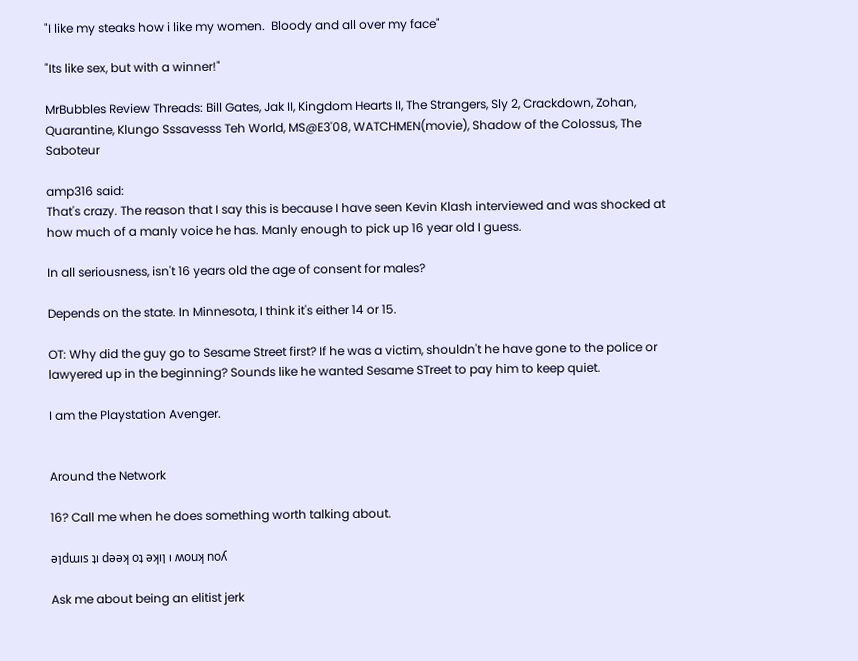"I like my steaks how i like my women.  Bloody and all over my face"

"Its like sex, but with a winner!"

MrBubbles Review Threads: Bill Gates, Jak II, Kingdom Hearts II, The Strangers, Sly 2, Crackdown, Zohan, Quarantine, Klungo Sssavesss Teh World, MS@E3'08, WATCHMEN(movie), Shadow of the Colossus, The Saboteur

amp316 said:
That's crazy. The reason that I say this is because I have seen Kevin Klash interviewed and was shocked at how much of a manly voice he has. Manly enough to pick up 16 year old I guess.

In all seriousness, isn't 16 years old the age of consent for males?

Depends on the state. In Minnesota, I think it's either 14 or 15.

OT: Why did the guy go to Sesame Street first? If he was a victim, shouldn't he have gone to the police or lawyered up in the beginning? Sounds like he wanted Sesame STreet to pay him to keep quiet.

I am the Playstation Avenger.


Around the Network

16? Call me when he does something worth talking about.

ǝןdɯıs ʇı dǝǝʞ oʇ ǝʞıן ı ʍouʞ noʎ

Ask me about being an elitist jerk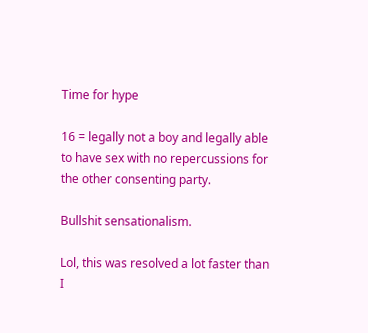Time for hype

16 = legally not a boy and legally able to have sex with no repercussions for the other consenting party.

Bullshit sensationalism.

Lol, this was resolved a lot faster than I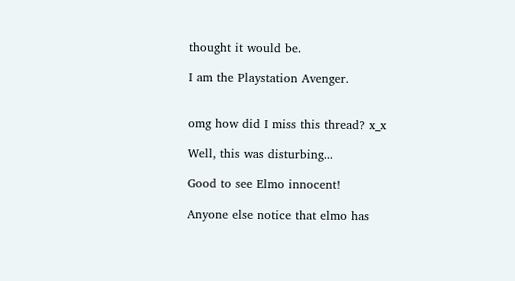thought it would be.

I am the Playstation Avenger.


omg how did I miss this thread? x_x

Well, this was disturbing...

Good to see Elmo innocent!

Anyone else notice that elmo has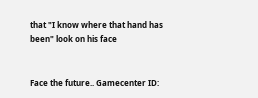that "I know where that hand has been" look on his face


Face the future.. Gamecenter ID: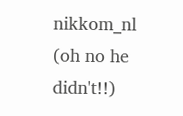nikkom_nl (oh no he didn't!!)